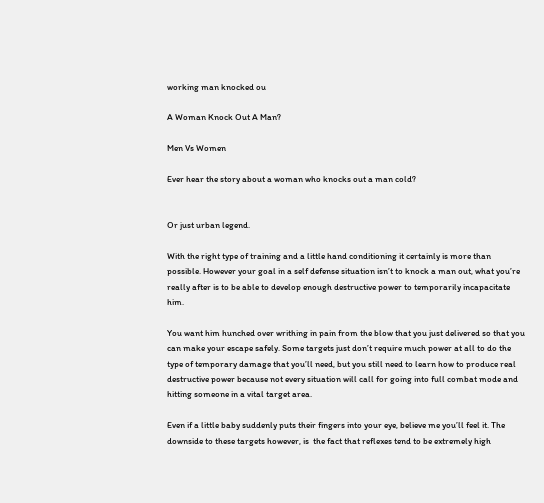working man knocked ou

A Woman Knock Out A Man?

Men Vs Women

Ever hear the story about a woman who knocks out a man cold?


Or just urban legend.

With the right type of training and a little hand conditioning it certainly is more than possible. However your goal in a self defense situation isn’t to knock a man out, what you’re really after is to be able to develop enough destructive power to temporarily incapacitate him.

You want him hunched over writhing in pain from the blow that you just delivered so that you can make your escape safely. Some targets just don’t require much power at all to do the type of temporary damage that you’ll need, but you still need to learn how to produce real destructive power because not every situation will call for going into full combat mode and hitting someone in a vital target area.

Even if a little baby suddenly puts their fingers into your eye, believe me you’ll feel it. The downside to these targets however, is  the fact that reflexes tend to be extremely high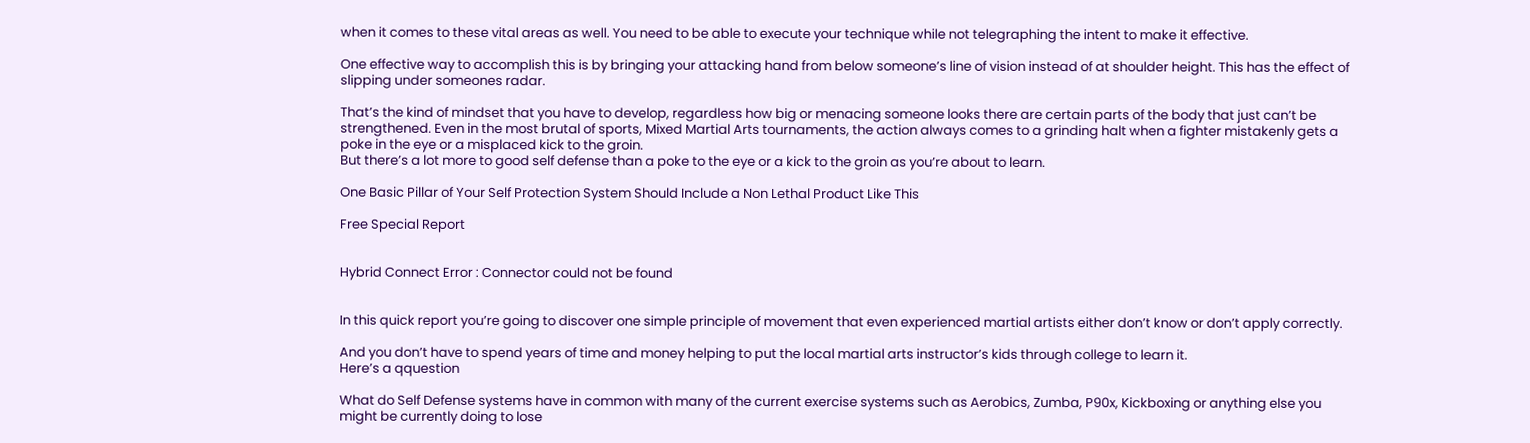when it comes to these vital areas as well. You need to be able to execute your technique while not telegraphing the intent to make it effective.

One effective way to accomplish this is by bringing your attacking hand from below someone’s line of vision instead of at shoulder height. This has the effect of slipping under someones radar.

That’s the kind of mindset that you have to develop, regardless how big or menacing someone looks there are certain parts of the body that just can’t be strengthened. Even in the most brutal of sports, Mixed Martial Arts tournaments, the action always comes to a grinding halt when a fighter mistakenly gets a poke in the eye or a misplaced kick to the groin.
But there’s a lot more to good self defense than a poke to the eye or a kick to the groin as you’re about to learn.

One Basic Pillar of Your Self Protection System Should Include a Non Lethal Product Like This

Free Special Report


Hybrid Connect Error : Connector could not be found


In this quick report you’re going to discover one simple principle of movement that even experienced martial artists either don’t know or don’t apply correctly.

And you don’t have to spend years of time and money helping to put the local martial arts instructor’s kids through college to learn it.
Here’s a qquestion

What do Self Defense systems have in common with many of the current exercise systems such as Aerobics, Zumba, P90x, Kickboxing or anything else you might be currently doing to lose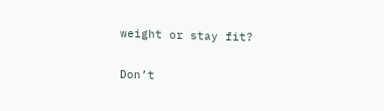weight or stay fit?

Don’t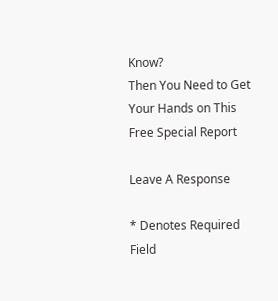Know?
Then You Need to Get Your Hands on This Free Special Report

Leave A Response

* Denotes Required Field